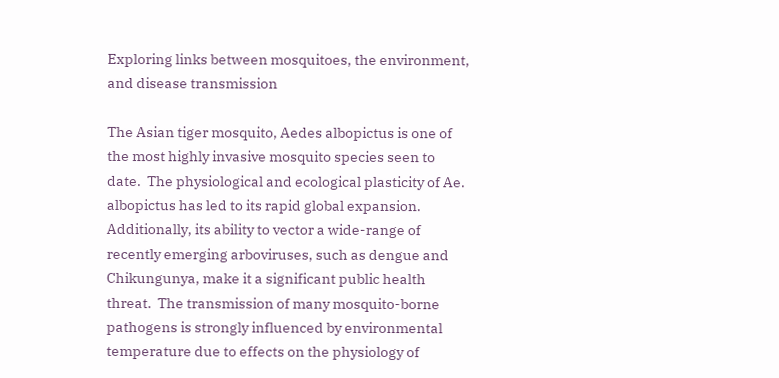Exploring links between mosquitoes, the environment, and disease transmission

The Asian tiger mosquito, Aedes albopictus is one of the most highly invasive mosquito species seen to date.  The physiological and ecological plasticity of Ae. albopictus has led to its rapid global expansion.  Additionally, its ability to vector a wide-range of recently emerging arboviruses, such as dengue and Chikungunya, make it a significant public health threat.  The transmission of many mosquito-borne pathogens is strongly influenced by environmental temperature due to effects on the physiology of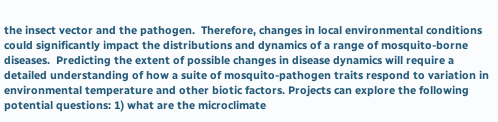the insect vector and the pathogen.  Therefore, changes in local environmental conditions could significantly impact the distributions and dynamics of a range of mosquito-borne diseases.  Predicting the extent of possible changes in disease dynamics will require a detailed understanding of how a suite of mosquito-pathogen traits respond to variation in environmental temperature and other biotic factors. Projects can explore the following potential questions: 1) what are the microclimate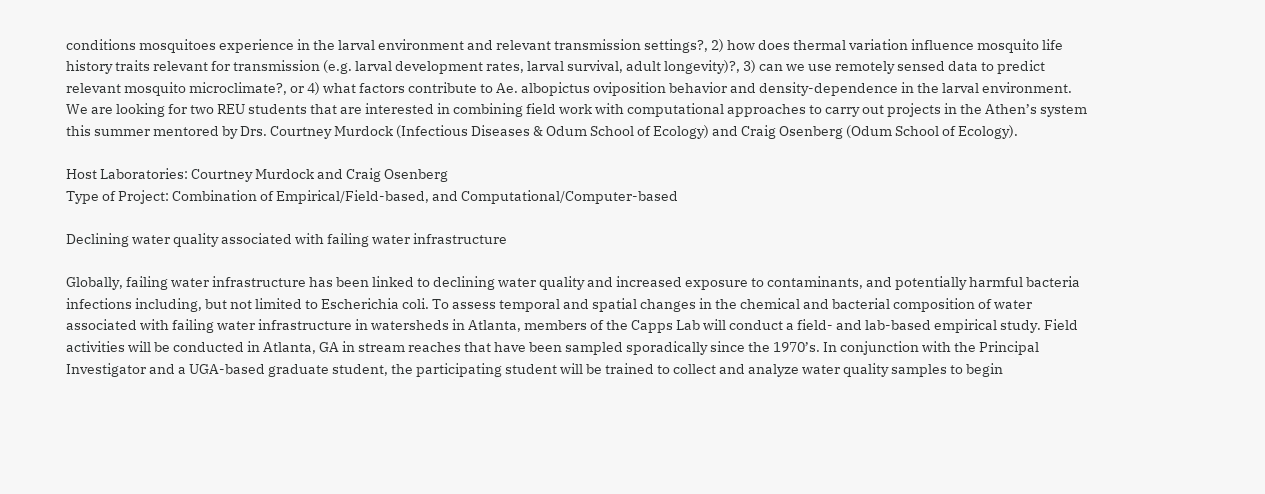conditions mosquitoes experience in the larval environment and relevant transmission settings?, 2) how does thermal variation influence mosquito life history traits relevant for transmission (e.g. larval development rates, larval survival, adult longevity)?, 3) can we use remotely sensed data to predict relevant mosquito microclimate?, or 4) what factors contribute to Ae. albopictus oviposition behavior and density-dependence in the larval environment. We are looking for two REU students that are interested in combining field work with computational approaches to carry out projects in the Athen’s system this summer mentored by Drs. Courtney Murdock (Infectious Diseases & Odum School of Ecology) and Craig Osenberg (Odum School of Ecology).

Host Laboratories: Courtney Murdock and Craig Osenberg
Type of Project: Combination of Empirical/Field-based, and Computational/Computer-based

Declining water quality associated with failing water infrastructure

Globally, failing water infrastructure has been linked to declining water quality and increased exposure to contaminants, and potentially harmful bacteria infections including, but not limited to Escherichia coli. To assess temporal and spatial changes in the chemical and bacterial composition of water associated with failing water infrastructure in watersheds in Atlanta, members of the Capps Lab will conduct a field- and lab-based empirical study. Field activities will be conducted in Atlanta, GA in stream reaches that have been sampled sporadically since the 1970’s. In conjunction with the Principal Investigator and a UGA-based graduate student, the participating student will be trained to collect and analyze water quality samples to begin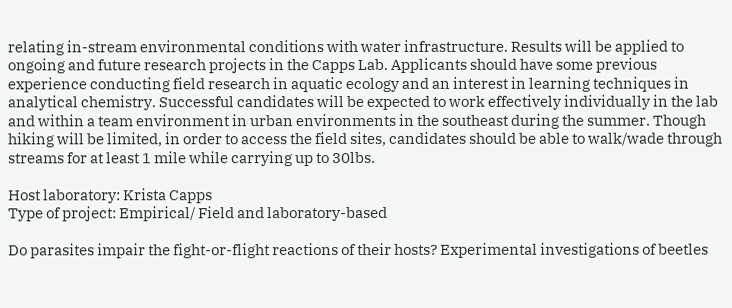relating in-stream environmental conditions with water infrastructure. Results will be applied to ongoing and future research projects in the Capps Lab. Applicants should have some previous experience conducting field research in aquatic ecology and an interest in learning techniques in analytical chemistry. Successful candidates will be expected to work effectively individually in the lab and within a team environment in urban environments in the southeast during the summer. Though hiking will be limited, in order to access the field sites, candidates should be able to walk/wade through streams for at least 1 mile while carrying up to 30lbs.

Host laboratory: Krista Capps
Type of project: Empirical/ Field and laboratory-based

Do parasites impair the fight-or-flight reactions of their hosts? Experimental investigations of beetles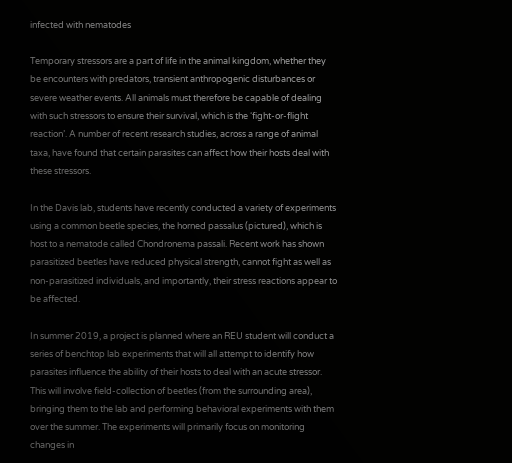infected with nematodes

Temporary stressors are a part of life in the animal kingdom, whether they be encounters with predators, transient anthropogenic disturbances or severe weather events. All animals must therefore be capable of dealing with such stressors to ensure their survival, which is the ‘fight-or-flight reaction’. A number of recent research studies, across a range of animal taxa, have found that certain parasites can affect how their hosts deal with these stressors.

In the Davis lab, students have recently conducted a variety of experiments using a common beetle species, the horned passalus (pictured), which is host to a nematode called Chondronema passali. Recent work has shown parasitized beetles have reduced physical strength, cannot fight as well as non-parasitized individuals, and importantly, their stress reactions appear to be affected.

In summer 2019, a project is planned where an REU student will conduct a series of benchtop lab experiments that will all attempt to identify how parasites influence the ability of their hosts to deal with an acute stressor. This will involve field-collection of beetles (from the surrounding area), bringing them to the lab and performing behavioral experiments with them over the summer. The experiments will primarily focus on monitoring changes in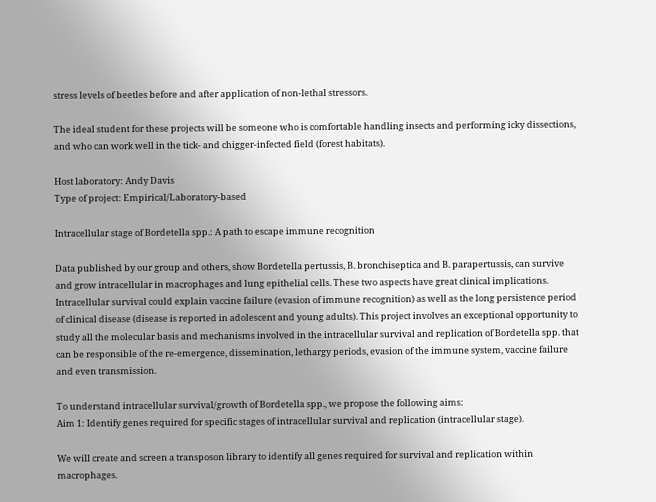stress levels of beetles before and after application of non-lethal stressors.

The ideal student for these projects will be someone who is comfortable handling insects and performing icky dissections, and who can work well in the tick- and chigger-infected field (forest habitats).

Host laboratory: Andy Davis
Type of project: Empirical/Laboratory-based

Intracellular stage of Bordetella spp.: A path to escape immune recognition

Data published by our group and others, show Bordetella pertussis, B. bronchiseptica and B. parapertussis, can survive and grow intracellular in macrophages and lung epithelial cells. These two aspects have great clinical implications. Intracellular survival could explain vaccine failure (evasion of immune recognition) as well as the long persistence period of clinical disease (disease is reported in adolescent and young adults). This project involves an exceptional opportunity to study all the molecular basis and mechanisms involved in the intracellular survival and replication of Bordetella spp. that can be responsible of the re-emergence, dissemination, lethargy periods, evasion of the immune system, vaccine failure and even transmission.

To understand intracellular survival/growth of Bordetella spp., we propose the following aims:
Aim 1: Identify genes required for specific stages of intracellular survival and replication (intracellular stage).

We will create and screen a transposon library to identify all genes required for survival and replication within macrophages.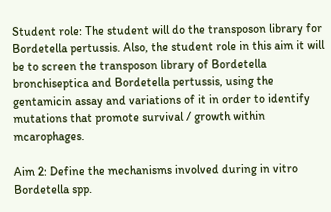Student role: The student will do the transposon library for Bordetella pertussis. Also, the student role in this aim it will be to screen the transposon library of Bordetella bronchiseptica and Bordetella pertussis, using the gentamicin assay and variations of it in order to identify mutations that promote survival / growth within mcarophages.

Aim 2: Define the mechanisms involved during in vitro Bordetella spp.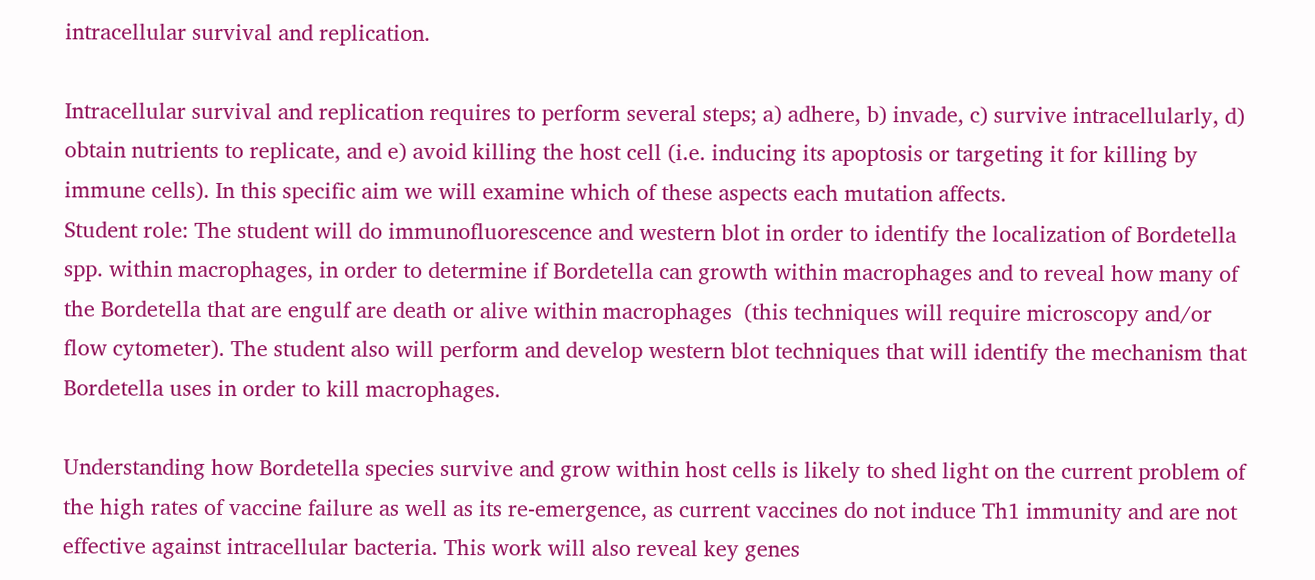intracellular survival and replication.

Intracellular survival and replication requires to perform several steps; a) adhere, b) invade, c) survive intracellularly, d) obtain nutrients to replicate, and e) avoid killing the host cell (i.e. inducing its apoptosis or targeting it for killing by immune cells). In this specific aim we will examine which of these aspects each mutation affects.
Student role: The student will do immunofluorescence and western blot in order to identify the localization of Bordetella spp. within macrophages, in order to determine if Bordetella can growth within macrophages and to reveal how many of the Bordetella that are engulf are death or alive within macrophages  (this techniques will require microscopy and/or flow cytometer). The student also will perform and develop western blot techniques that will identify the mechanism that Bordetella uses in order to kill macrophages.

Understanding how Bordetella species survive and grow within host cells is likely to shed light on the current problem of the high rates of vaccine failure as well as its re-emergence, as current vaccines do not induce Th1 immunity and are not effective against intracellular bacteria. This work will also reveal key genes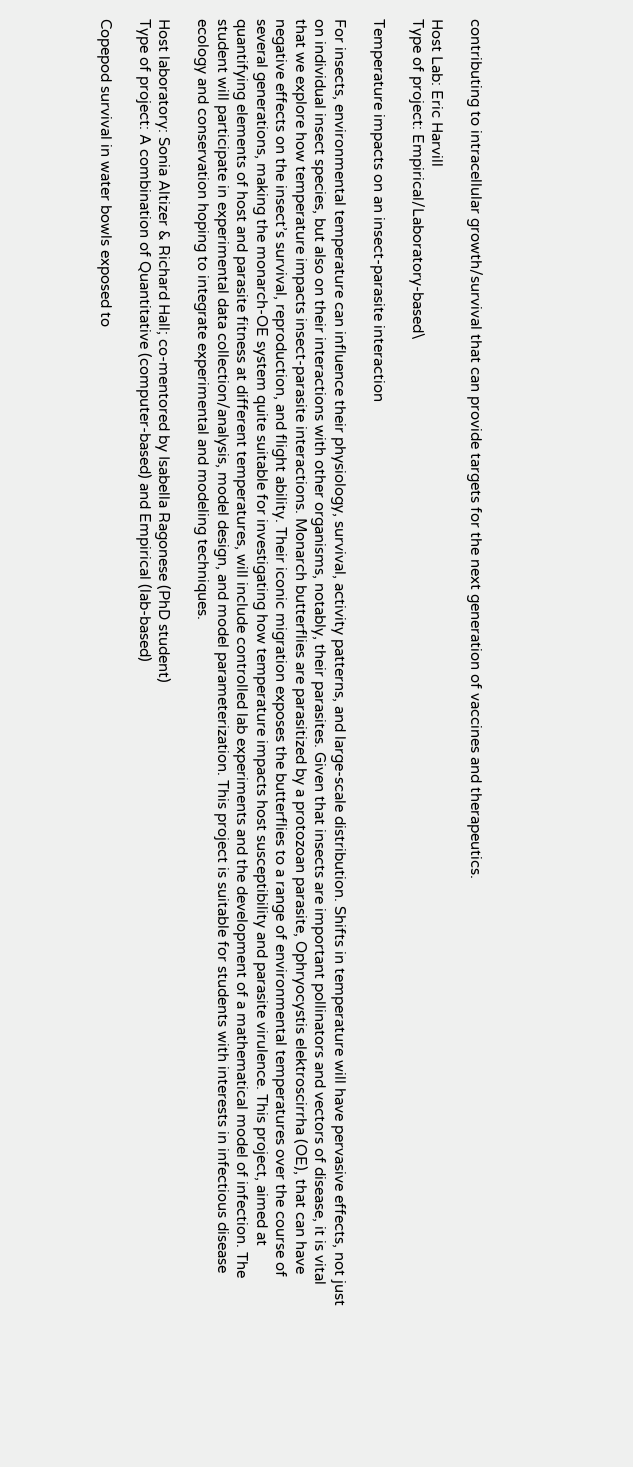contributing to intracellular growth/survival that can provide targets for the next generation of vaccines and therapeutics.

Host Lab: Eric Harvill
Type of project: Empirical/Laboratory-based\

Temperature impacts on an insect-parasite interaction

For insects, environmental temperature can influence their physiology, survival, activity patterns, and large-scale distribution. Shifts in temperature will have pervasive effects, not just on individual insect species, but also on their interactions with other organisms, notably, their parasites. Given that insects are important pollinators and vectors of disease, it is vital that we explore how temperature impacts insect-parasite interactions. Monarch butterflies are parasitized by a protozoan parasite, Ophryocystis elektroscirrha (OE), that can have negative effects on the insect’s survival, reproduction, and flight ability. Their iconic migration exposes the butterflies to a range of environmental temperatures over the course of several generations, making the monarch-OE system quite suitable for investigating how temperature impacts host susceptibility and parasite virulence. This project, aimed at quantifying elements of host and parasite fitness at different temperatures, will include controlled lab experiments and the development of a mathematical model of infection. The student will participate in experimental data collection/analysis, model design, and model parameterization. This project is suitable for students with interests in infectious disease ecology and conservation hoping to integrate experimental and modeling techniques.

Host laboratory: Sonia Altizer & Richard Hall; co-mentored by Isabella Ragonese (PhD student)
Type of project: A combination of Quantitative (computer-based) and Empirical (lab-based)

Copepod survival in water bowls exposed to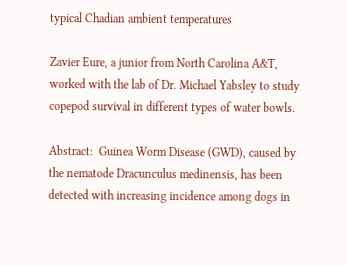typical Chadian ambient temperatures

Zavier Eure, a junior from North Carolina A&T, worked with the lab of Dr. Michael Yabsley to study copepod survival in different types of water bowls.

Abstract:  Guinea Worm Disease (GWD), caused by the nematode Dracunculus medinensis, has been detected with increasing incidence among dogs in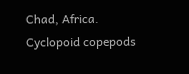Chad, Africa. Cyclopoid copepods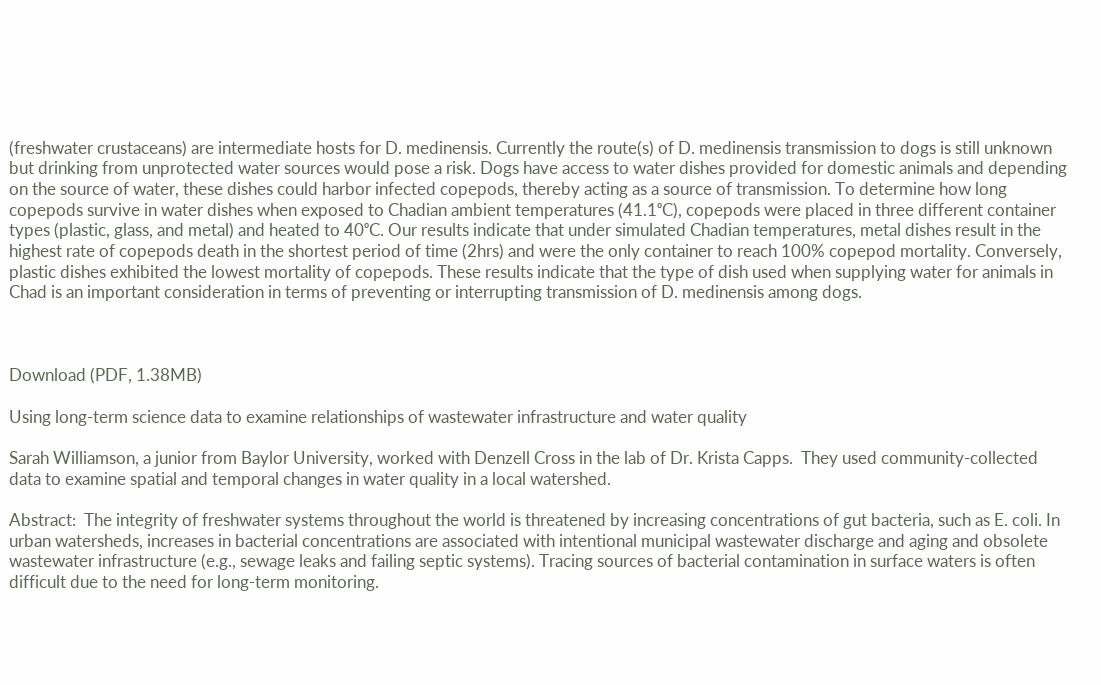(freshwater crustaceans) are intermediate hosts for D. medinensis. Currently the route(s) of D. medinensis transmission to dogs is still unknown but drinking from unprotected water sources would pose a risk. Dogs have access to water dishes provided for domestic animals and depending on the source of water, these dishes could harbor infected copepods, thereby acting as a source of transmission. To determine how long copepods survive in water dishes when exposed to Chadian ambient temperatures (41.1ᵒC), copepods were placed in three different container types (plastic, glass, and metal) and heated to 40ᵒC. Our results indicate that under simulated Chadian temperatures, metal dishes result in the highest rate of copepods death in the shortest period of time (2hrs) and were the only container to reach 100% copepod mortality. Conversely, plastic dishes exhibited the lowest mortality of copepods. These results indicate that the type of dish used when supplying water for animals in Chad is an important consideration in terms of preventing or interrupting transmission of D. medinensis among dogs.



Download (PDF, 1.38MB)

Using long-term science data to examine relationships of wastewater infrastructure and water quality

Sarah Williamson, a junior from Baylor University, worked with Denzell Cross in the lab of Dr. Krista Capps.  They used community-collected data to examine spatial and temporal changes in water quality in a local watershed.

Abstract:  The integrity of freshwater systems throughout the world is threatened by increasing concentrations of gut bacteria, such as E. coli. In urban watersheds, increases in bacterial concentrations are associated with intentional municipal wastewater discharge and aging and obsolete wastewater infrastructure (e.g., sewage leaks and failing septic systems). Tracing sources of bacterial contamination in surface waters is often difficult due to the need for long-term monitoring.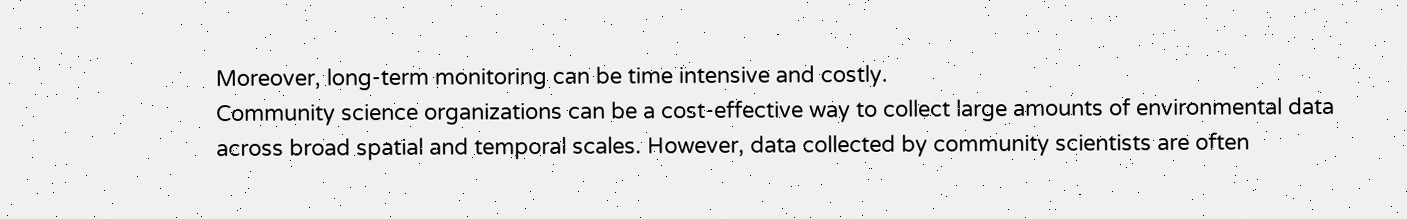Moreover, long-term monitoring can be time intensive and costly.
Community science organizations can be a cost-effective way to collect large amounts of environmental data across broad spatial and temporal scales. However, data collected by community scientists are often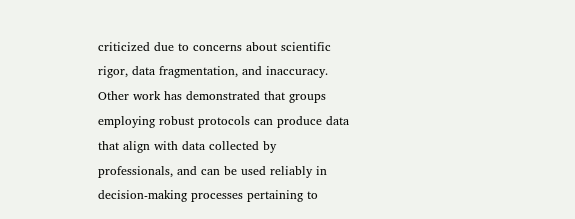criticized due to concerns about scientific rigor, data fragmentation, and inaccuracy. Other work has demonstrated that groups employing robust protocols can produce data that align with data collected by professionals, and can be used reliably in decision-making processes pertaining to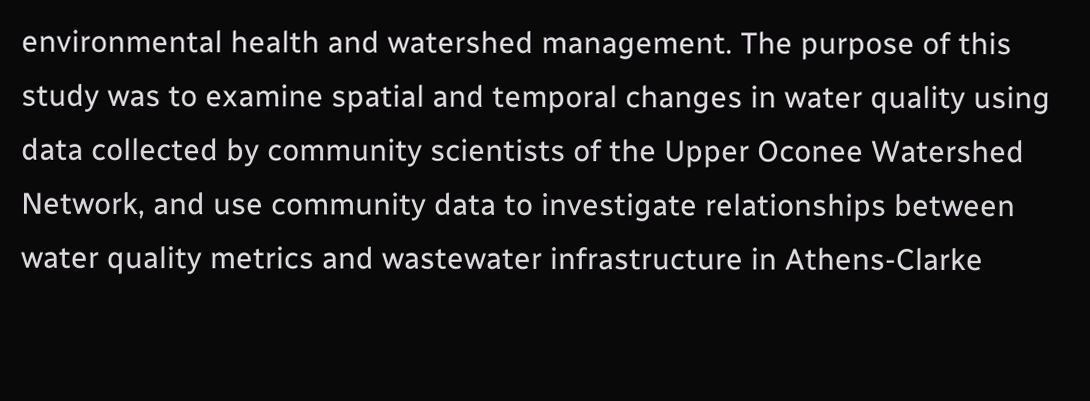environmental health and watershed management. The purpose of this study was to examine spatial and temporal changes in water quality using data collected by community scientists of the Upper Oconee Watershed Network, and use community data to investigate relationships between water quality metrics and wastewater infrastructure in Athens-Clarke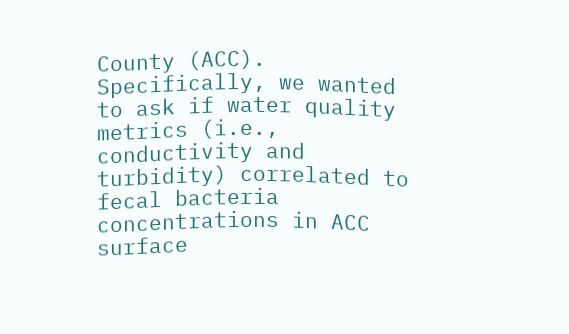County (ACC). Specifically, we wanted to ask if water quality metrics (i.e., conductivity and turbidity) correlated to fecal bacteria concentrations in ACC surface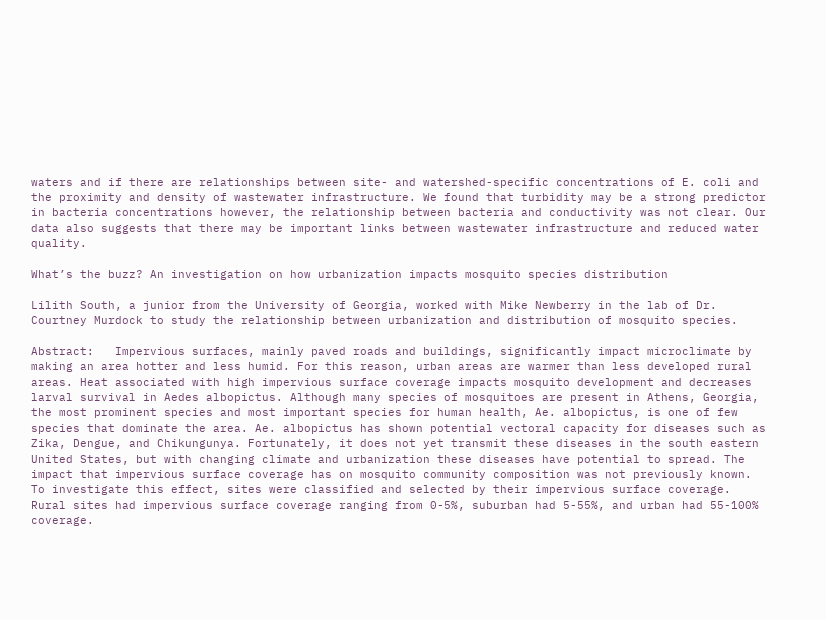waters and if there are relationships between site- and watershed-specific concentrations of E. coli and the proximity and density of wastewater infrastructure. We found that turbidity may be a strong predictor in bacteria concentrations however, the relationship between bacteria and conductivity was not clear. Our data also suggests that there may be important links between wastewater infrastructure and reduced water quality.

What’s the buzz? An investigation on how urbanization impacts mosquito species distribution

Lilith South, a junior from the University of Georgia, worked with Mike Newberry in the lab of Dr. Courtney Murdock to study the relationship between urbanization and distribution of mosquito species.

Abstract:   Impervious surfaces, mainly paved roads and buildings, significantly impact microclimate by making an area hotter and less humid. For this reason, urban areas are warmer than less developed rural areas. Heat associated with high impervious surface coverage impacts mosquito development and decreases larval survival in Aedes albopictus. Although many species of mosquitoes are present in Athens, Georgia, the most prominent species and most important species for human health, Ae. albopictus, is one of few species that dominate the area. Ae. albopictus has shown potential vectoral capacity for diseases such as Zika, Dengue, and Chikungunya. Fortunately, it does not yet transmit these diseases in the south eastern United States, but with changing climate and urbanization these diseases have potential to spread. The impact that impervious surface coverage has on mosquito community composition was not previously known. To investigate this effect, sites were classified and selected by their impervious surface coverage. Rural sites had impervious surface coverage ranging from 0-5%, suburban had 5-55%, and urban had 55-100% coverage.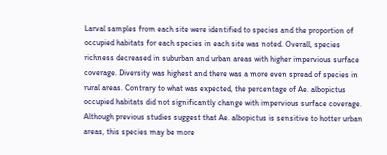Larval samples from each site were identified to species and the proportion of occupied habitats for each species in each site was noted. Overall, species richness decreased in suburban and urban areas with higher impervious surface coverage. Diversity was highest and there was a more even spread of species in rural areas. Contrary to what was expected, the percentage of Ae. albopictus occupied habitats did not significantly change with impervious surface coverage. Although previous studies suggest that Ae. albopictus is sensitive to hotter urban areas, this species may be more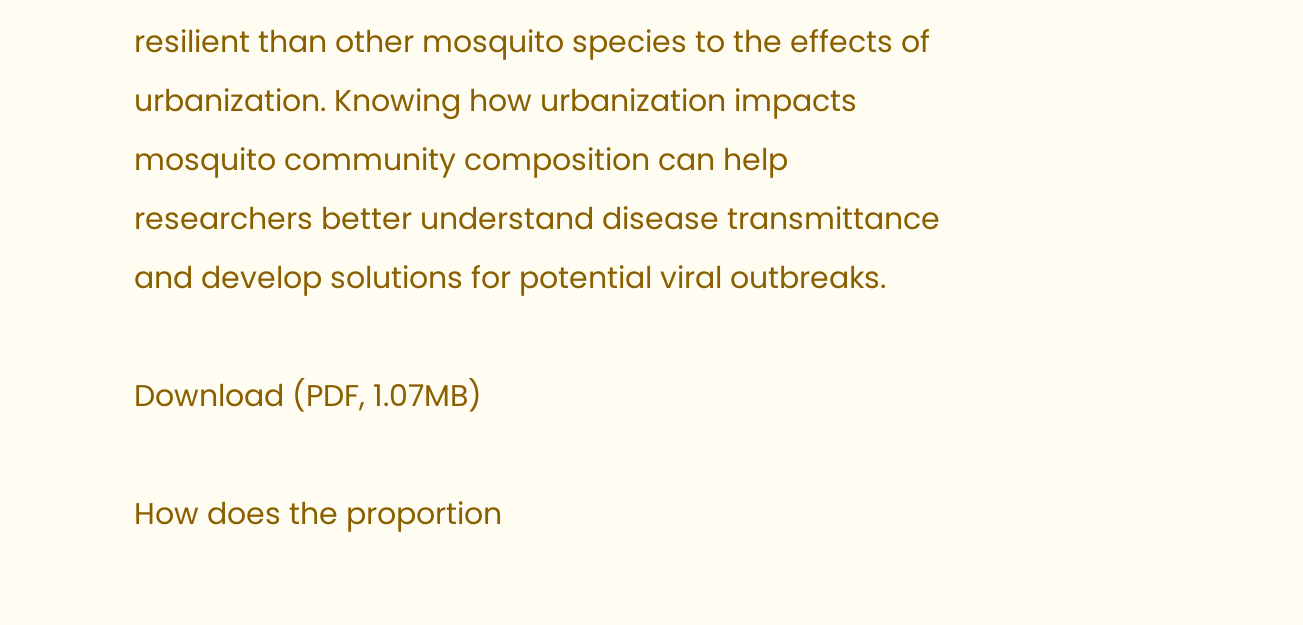resilient than other mosquito species to the effects of urbanization. Knowing how urbanization impacts mosquito community composition can help researchers better understand disease transmittance and develop solutions for potential viral outbreaks.

Download (PDF, 1.07MB)

How does the proportion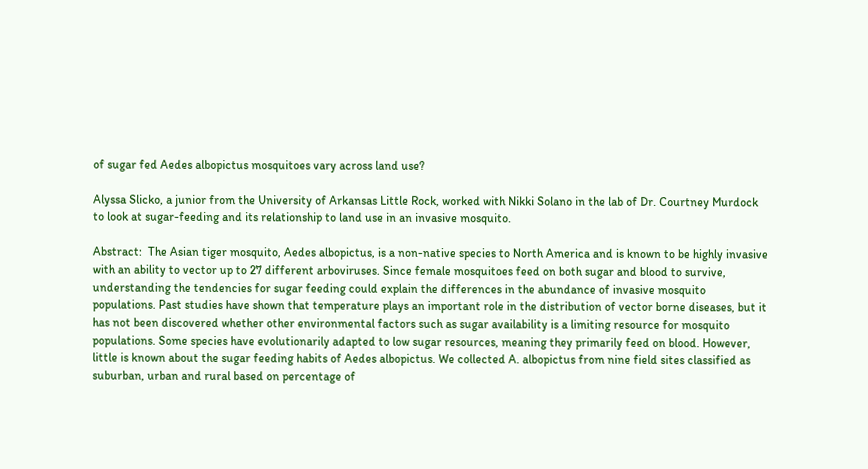of sugar fed Aedes albopictus mosquitoes vary across land use?

Alyssa Slicko, a junior from the University of Arkansas Little Rock, worked with Nikki Solano in the lab of Dr. Courtney Murdock to look at sugar-feeding and its relationship to land use in an invasive mosquito.

Abstract:  The Asian tiger mosquito, Aedes albopictus, is a non-native species to North America and is known to be highly invasive with an ability to vector up to 27 different arboviruses. Since female mosquitoes feed on both sugar and blood to survive, understanding the tendencies for sugar feeding could explain the differences in the abundance of invasive mosquito populations. Past studies have shown that temperature plays an important role in the distribution of vector borne diseases, but it has not been discovered whether other environmental factors such as sugar availability is a limiting resource for mosquito populations. Some species have evolutionarily adapted to low sugar resources, meaning they primarily feed on blood. However, little is known about the sugar feeding habits of Aedes albopictus. We collected A. albopictus from nine field sites classified as suburban, urban and rural based on percentage of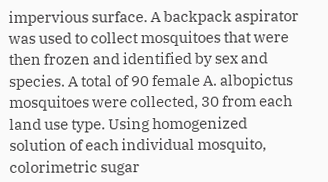impervious surface. A backpack aspirator was used to collect mosquitoes that were then frozen and identified by sex and species. A total of 90 female A. albopictus mosquitoes were collected, 30 from each land use type. Using homogenized solution of each individual mosquito, colorimetric sugar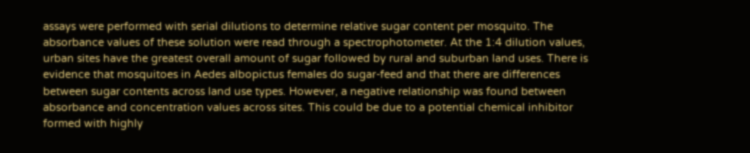assays were performed with serial dilutions to determine relative sugar content per mosquito. The absorbance values of these solution were read through a spectrophotometer. At the 1:4 dilution values, urban sites have the greatest overall amount of sugar followed by rural and suburban land uses. There is evidence that mosquitoes in Aedes albopictus females do sugar-feed and that there are differences between sugar contents across land use types. However, a negative relationship was found between absorbance and concentration values across sites. This could be due to a potential chemical inhibitor formed with highly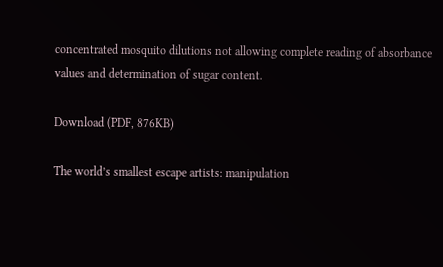concentrated mosquito dilutions not allowing complete reading of absorbance values and determination of sugar content.

Download (PDF, 876KB)

The world’s smallest escape artists: manipulation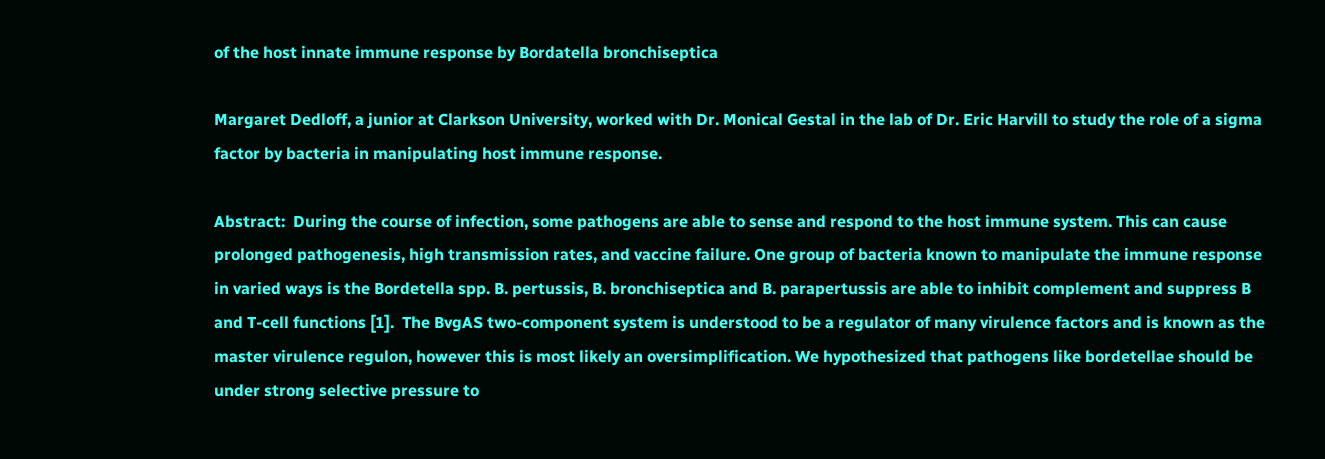of the host innate immune response by Bordatella bronchiseptica

Margaret Dedloff, a junior at Clarkson University, worked with Dr. Monical Gestal in the lab of Dr. Eric Harvill to study the role of a sigma factor by bacteria in manipulating host immune response.

Abstract:  During the course of infection, some pathogens are able to sense and respond to the host immune system. This can cause prolonged pathogenesis, high transmission rates, and vaccine failure. One group of bacteria known to manipulate the immune response in varied ways is the Bordetella spp. B. pertussis, B. bronchiseptica and B. parapertussis are able to inhibit complement and suppress B and T-cell functions [1].  The BvgAS two-component system is understood to be a regulator of many virulence factors and is known as the master virulence regulon, however this is most likely an oversimplification. We hypothesized that pathogens like bordetellae should be under strong selective pressure to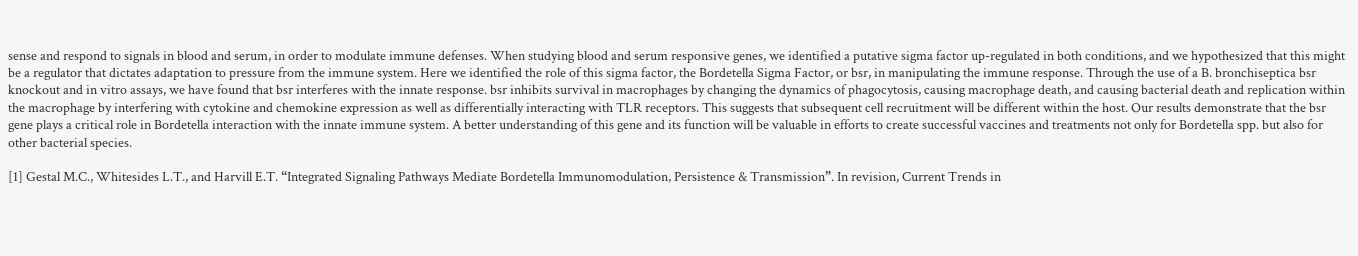sense and respond to signals in blood and serum, in order to modulate immune defenses. When studying blood and serum responsive genes, we identified a putative sigma factor up-regulated in both conditions, and we hypothesized that this might be a regulator that dictates adaptation to pressure from the immune system. Here we identified the role of this sigma factor, the Bordetella Sigma Factor, or bsr, in manipulating the immune response. Through the use of a B. bronchiseptica bsr knockout and in vitro assays, we have found that bsr interferes with the innate response. bsr inhibits survival in macrophages by changing the dynamics of phagocytosis, causing macrophage death, and causing bacterial death and replication within the macrophage by interfering with cytokine and chemokine expression as well as differentially interacting with TLR receptors. This suggests that subsequent cell recruitment will be different within the host. Our results demonstrate that the bsr gene plays a critical role in Bordetella interaction with the innate immune system. A better understanding of this gene and its function will be valuable in efforts to create successful vaccines and treatments not only for Bordetella spp. but also for other bacterial species.

[1] Gestal M.C., Whitesides L.T., and Harvill E.T. “Integrated Signaling Pathways Mediate Bordetella Immunomodulation, Persistence & Transmission”. In revision, Current Trends in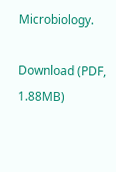Microbiology.

Download (PDF, 1.88MB)